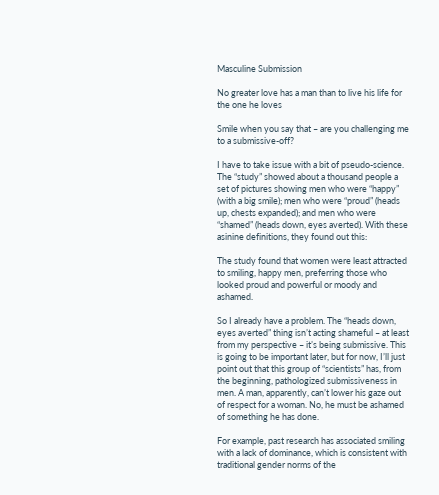Masculine Submission

No greater love has a man than to live his life for the one he loves

Smile when you say that – are you challenging me to a submissive-off?

I have to take issue with a bit of pseudo-science. The “study” showed about a thousand people a set of pictures showing men who were “happy” (with a big smile); men who were “proud” (heads up, chests expanded); and men who were “shamed” (heads down, eyes averted). With these asinine definitions, they found out this:

The study found that women were least attracted to smiling, happy men, preferring those who looked proud and powerful or moody and ashamed.

So I already have a problem. The “heads down, eyes averted” thing isn’t acting shameful – at least from my perspective – it’s being submissive. This is going to be important later, but for now, I’ll just point out that this group of “scientists” has, from the beginning, pathologized submissiveness in men. A man, apparently, can’t lower his gaze out of respect for a woman. No, he must be ashamed of something he has done.

For example, past research has associated smiling with a lack of dominance, which is consistent with traditional gender norms of the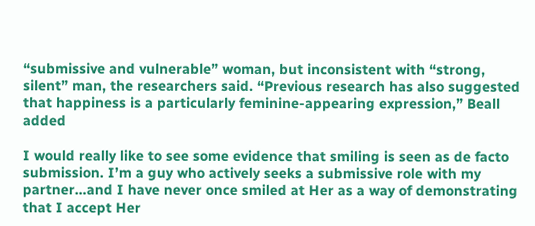“submissive and vulnerable” woman, but inconsistent with “strong, silent” man, the researchers said. “Previous research has also suggested that happiness is a particularly feminine-appearing expression,” Beall added

I would really like to see some evidence that smiling is seen as de facto submission. I’m a guy who actively seeks a submissive role with my partner…and I have never once smiled at Her as a way of demonstrating that I accept Her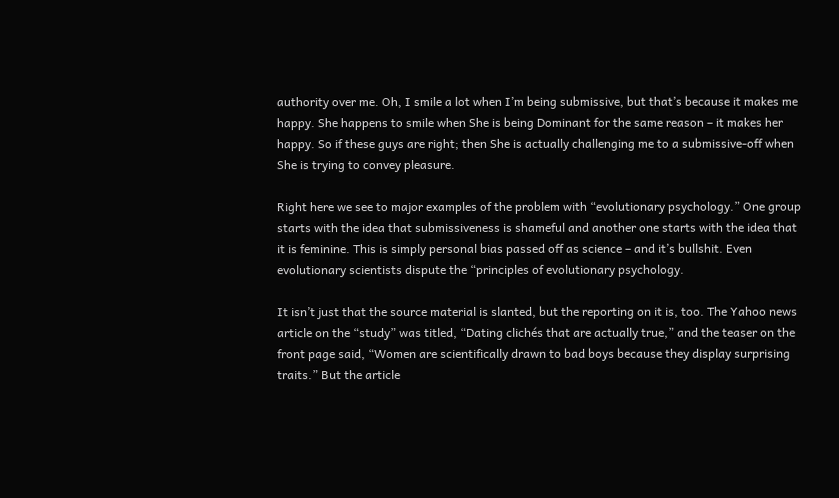authority over me. Oh, I smile a lot when I’m being submissive, but that’s because it makes me happy. She happens to smile when She is being Dominant for the same reason – it makes her happy. So if these guys are right; then She is actually challenging me to a submissive-off when She is trying to convey pleasure.

Right here we see to major examples of the problem with “evolutionary psychology.” One group starts with the idea that submissiveness is shameful and another one starts with the idea that it is feminine. This is simply personal bias passed off as science – and it’s bullshit. Even evolutionary scientists dispute the “principles of evolutionary psychology.

It isn’t just that the source material is slanted, but the reporting on it is, too. The Yahoo news article on the “study” was titled, “Dating clichés that are actually true,” and the teaser on the front page said, “Women are scientifically drawn to bad boys because they display surprising traits.” But the article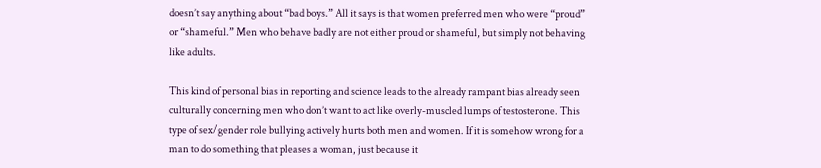doesn’t say anything about “bad boys.” All it says is that women preferred men who were “proud” or “shameful.” Men who behave badly are not either proud or shameful, but simply not behaving like adults.

This kind of personal bias in reporting and science leads to the already rampant bias already seen culturally concerning men who don’t want to act like overly-muscled lumps of testosterone. This type of sex/gender role bullying actively hurts both men and women. If it is somehow wrong for a man to do something that pleases a woman, just because it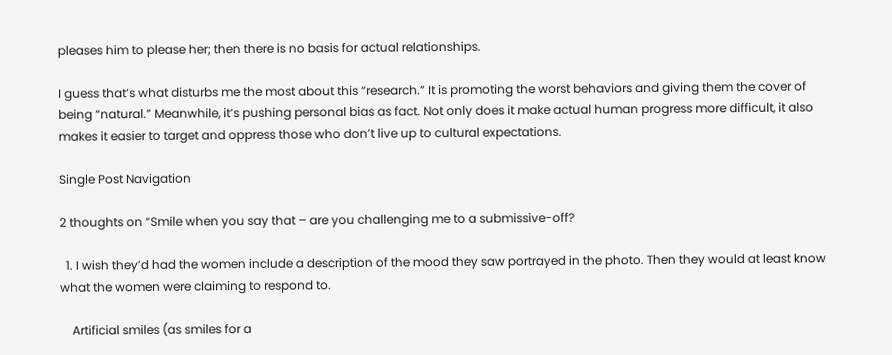pleases him to please her; then there is no basis for actual relationships.

I guess that’s what disturbs me the most about this “research.” It is promoting the worst behaviors and giving them the cover of being “natural.” Meanwhile, it’s pushing personal bias as fact. Not only does it make actual human progress more difficult, it also makes it easier to target and oppress those who don’t live up to cultural expectations.

Single Post Navigation

2 thoughts on “Smile when you say that – are you challenging me to a submissive-off?

  1. I wish they’d had the women include a description of the mood they saw portrayed in the photo. Then they would at least know what the women were claiming to respond to.

    Artificial smiles (as smiles for a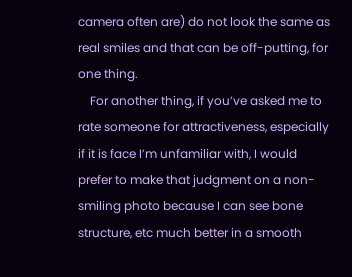camera often are) do not look the same as real smiles and that can be off-putting, for one thing.
    For another thing, if you’ve asked me to rate someone for attractiveness, especially if it is face I’m unfamiliar with, I would prefer to make that judgment on a non-smiling photo because I can see bone structure, etc much better in a smooth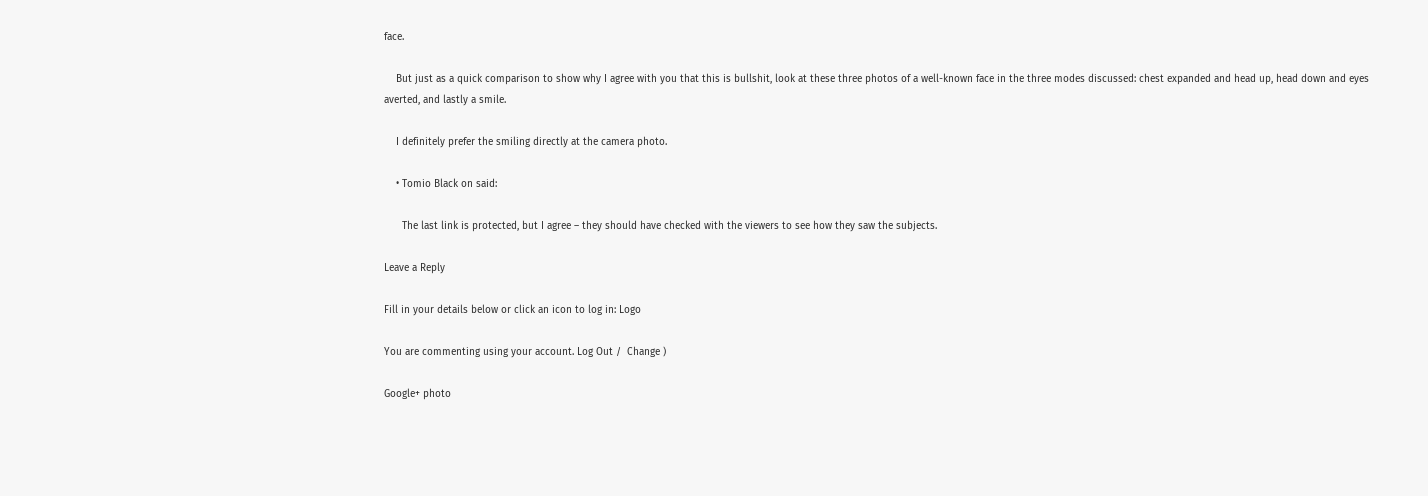face.

    But just as a quick comparison to show why I agree with you that this is bullshit, look at these three photos of a well-known face in the three modes discussed: chest expanded and head up, head down and eyes averted, and lastly a smile.

    I definitely prefer the smiling directly at the camera photo.

    • Tomio Black on said:

      The last link is protected, but I agree – they should have checked with the viewers to see how they saw the subjects.

Leave a Reply

Fill in your details below or click an icon to log in: Logo

You are commenting using your account. Log Out /  Change )

Google+ photo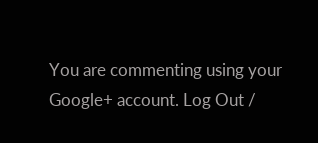You are commenting using your Google+ account. Log Out /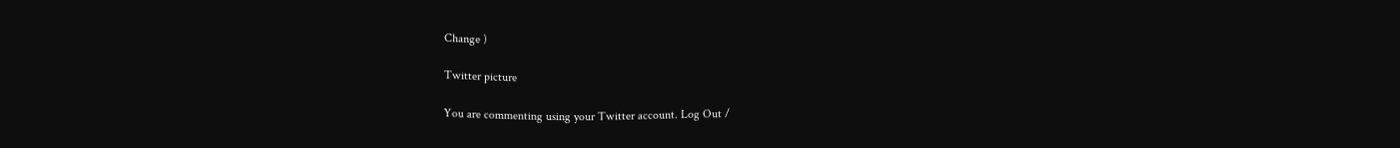Change )

Twitter picture

You are commenting using your Twitter account. Log Out /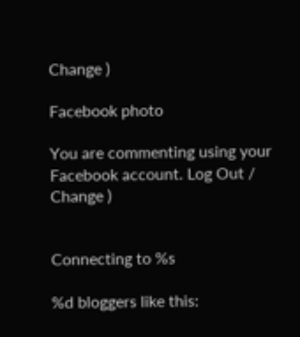Change )

Facebook photo

You are commenting using your Facebook account. Log Out /  Change )


Connecting to %s

%d bloggers like this: